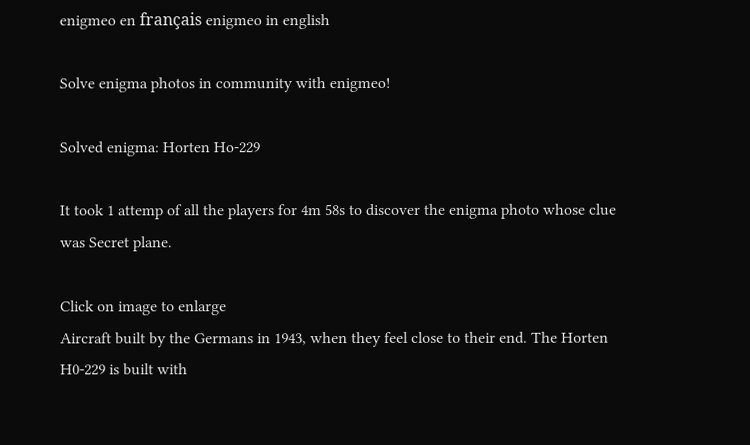enigmeo en français enigmeo in english

Solve enigma photos in community with enigmeo!

Solved enigma: Horten Ho-229

It took 1 attemp of all the players for 4m 58s to discover the enigma photo whose clue was Secret plane.

Click on image to enlarge
Aircraft built by the Germans in 1943, when they feel close to their end. The Horten H0-229 is built with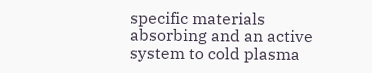specific materials absorbing and an active system to cold plasma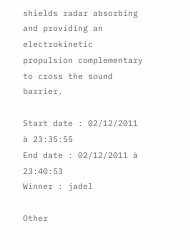shields radar absorbing and providing an electrokinetic propulsion complementary to cross the sound barrier.

Start date : 02/12/2011 à 23:35:55
End date : 02/12/2011 à 23:40:53
Winner : jadel

Other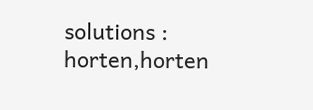solutions : horten,horten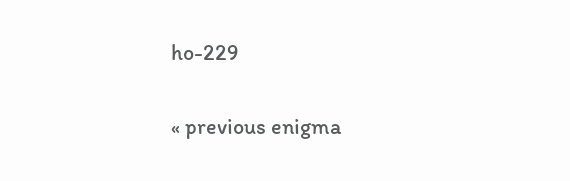ho-229

« previous enigma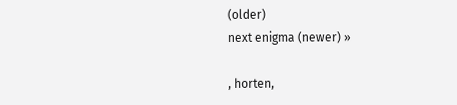(older)
next enigma (newer) »

, horten,